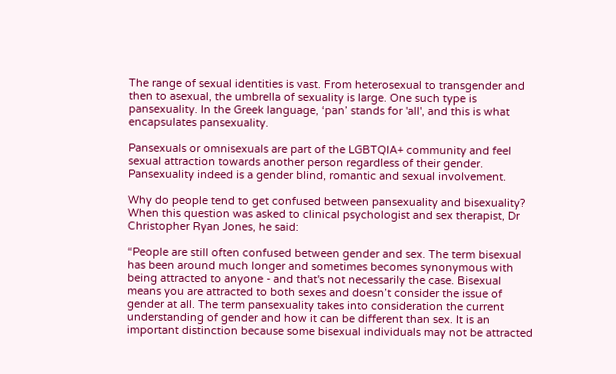The range of sexual identities is vast. From heterosexual to transgender and then to asexual, the umbrella of sexuality is large. One such type is pansexuality. In the Greek language, ‘pan’ stands for 'all', and this is what encapsulates pansexuality.

Pansexuals or omnisexuals are part of the LGBTQIA+ community and feel sexual attraction towards another person regardless of their gender. Pansexuality indeed is a gender blind, romantic and sexual involvement.

Why do people tend to get confused between pansexuality and bisexuality? When this question was asked to clinical psychologist and sex therapist, Dr Christopher Ryan Jones, he said:

“People are still often confused between gender and sex. The term bisexual has been around much longer and sometimes becomes synonymous with being attracted to anyone - and that's not necessarily the case. Bisexual means you are attracted to both sexes and doesn’t consider the issue of gender at all. The term pansexuality takes into consideration the current understanding of gender and how it can be different than sex. It is an important distinction because some bisexual individuals may not be attracted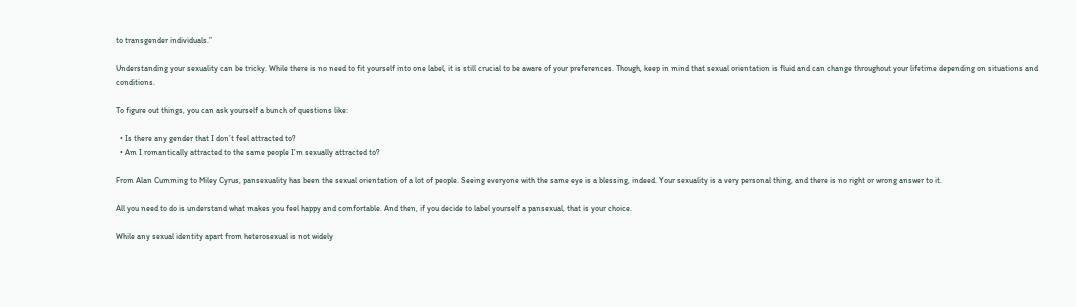to transgender individuals.”

Understanding your sexuality can be tricky. While there is no need to fit yourself into one label, it is still crucial to be aware of your preferences. Though, keep in mind that sexual orientation is fluid and can change throughout your lifetime depending on situations and conditions.

To figure out things, you can ask yourself a bunch of questions like:

  • Is there any gender that I don’t feel attracted to?
  • Am I romantically attracted to the same people I’m sexually attracted to?

From Alan Cumming to Miley Cyrus, pansexuality has been the sexual orientation of a lot of people. Seeing everyone with the same eye is a blessing, indeed. Your sexuality is a very personal thing, and there is no right or wrong answer to it.

All you need to do is understand what makes you feel happy and comfortable. And then, if you decide to label yourself a pansexual, that is your choice.

While any sexual identity apart from heterosexual is not widely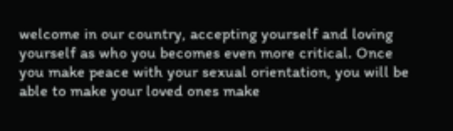welcome in our country, accepting yourself and loving yourself as who you becomes even more critical. Once you make peace with your sexual orientation, you will be able to make your loved ones make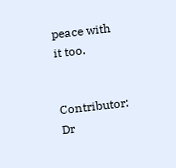peace with it too.


Contributor: Dr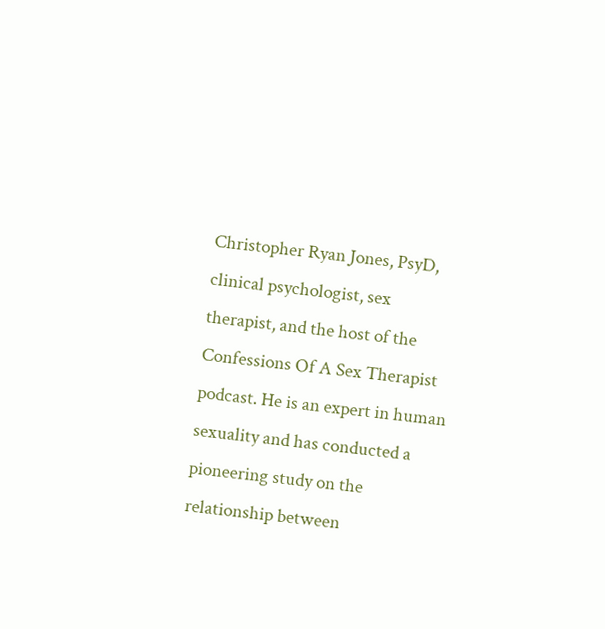Christopher Ryan Jones, PsyD, clinical psychologist, sex therapist, and the host of the Confessions Of A Sex Therapist podcast. He is an expert in human sexuality and has conducted a pioneering study on the relationship between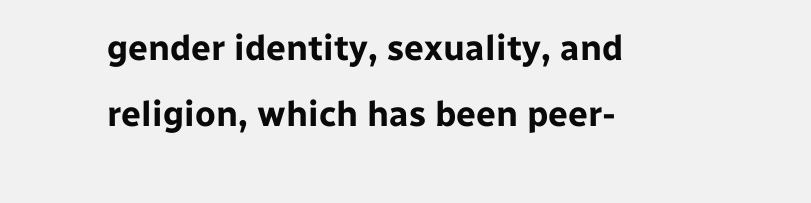gender identity, sexuality, and religion, which has been peer-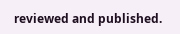reviewed and published.